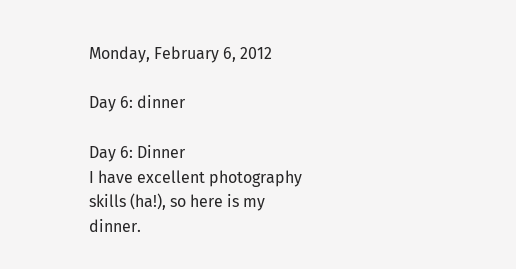Monday, February 6, 2012

Day 6: dinner

Day 6: Dinner
I have excellent photography skills (ha!), so here is my dinner.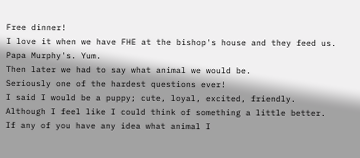Free dinner!
I love it when we have FHE at the bishop's house and they feed us.
Papa Murphy's. Yum.
Then later we had to say what animal we would be.
Seriously one of the hardest questions ever!
I said I would be a puppy; cute, loyal, excited, friendly.
Although I feel like I could think of something a little better.
If any of you have any idea what animal I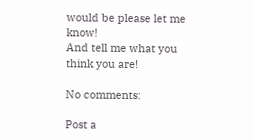would be please let me know!
And tell me what you think you are!

No comments:

Post a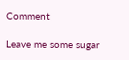Comment

Leave me some sugar